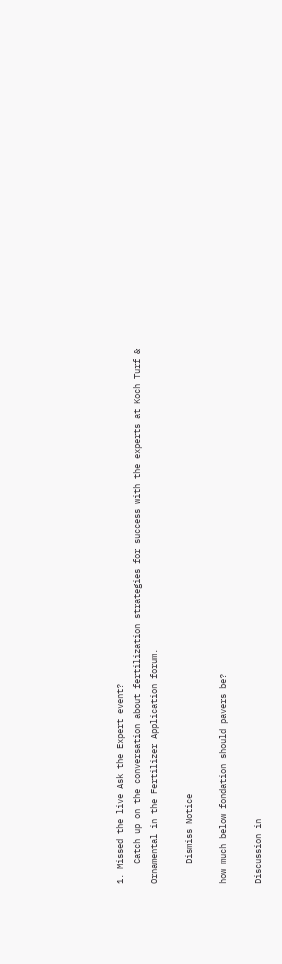1. Missed the live Ask the Expert event?
    Catch up on the conversation about fertilization strategies for success with the experts at Koch Turf & Ornamental in the Fertilizer Application forum.

    Dismiss Notice

how much below fondation should pavers be?

Discussion in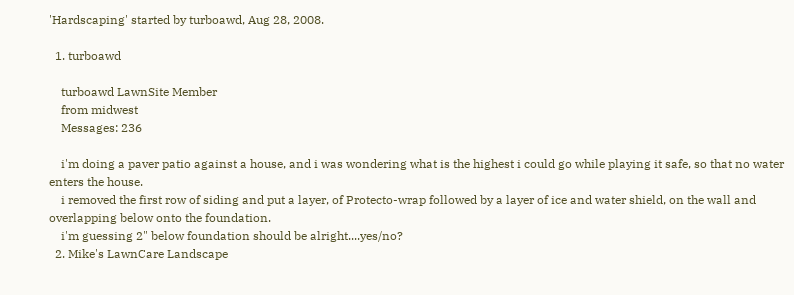'Hardscaping' started by turboawd, Aug 28, 2008.

  1. turboawd

    turboawd LawnSite Member
    from midwest
    Messages: 236

    i'm doing a paver patio against a house, and i was wondering what is the highest i could go while playing it safe, so that no water enters the house.
    i removed the first row of siding and put a layer, of Protecto-wrap followed by a layer of ice and water shield, on the wall and overlapping below onto the foundation.
    i'm guessing 2" below foundation should be alright....yes/no?
  2. Mike's LawnCare Landscape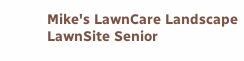Mike's LawnCare Landscape LawnSite Senior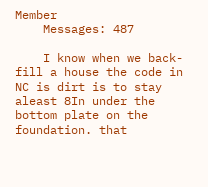Member
    Messages: 487

    I know when we back-fill a house the code in NC is dirt is to stay aleast 8In under the bottom plate on the foundation. that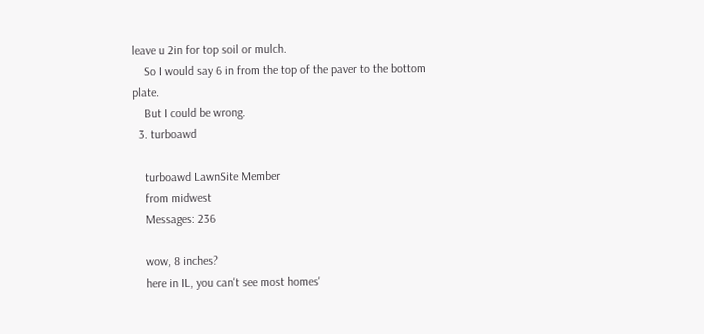leave u 2in for top soil or mulch.
    So I would say 6 in from the top of the paver to the bottom plate.
    But I could be wrong.
  3. turboawd

    turboawd LawnSite Member
    from midwest
    Messages: 236

    wow, 8 inches?
    here in IL, you can't see most homes'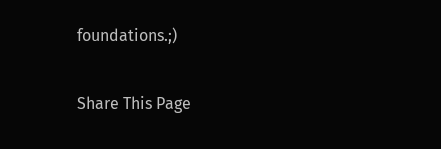foundations.;)

Share This Page